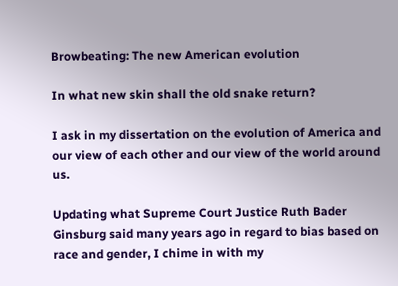Browbeating: The new American evolution

In what new skin shall the old snake return?

I ask in my dissertation on the evolution of America and our view of each other and our view of the world around us.

Updating what Supreme Court Justice Ruth Bader Ginsburg said many years ago in regard to bias based on race and gender, I chime in with my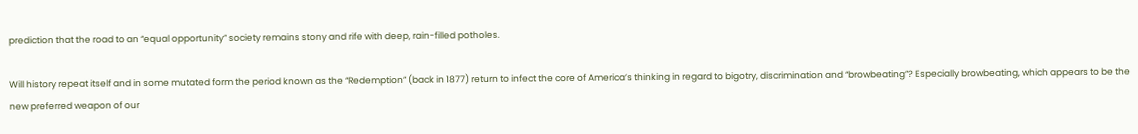prediction that the road to an “equal opportunity” society remains stony and rife with deep, rain-filled potholes.

Will history repeat itself and in some mutated form the period known as the “Redemption” (back in 1877) return to infect the core of America’s thinking in regard to bigotry, discrimination and “browbeating”? Especially browbeating, which appears to be the new preferred weapon of our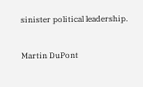sinister political leadership.

Martin DuPont